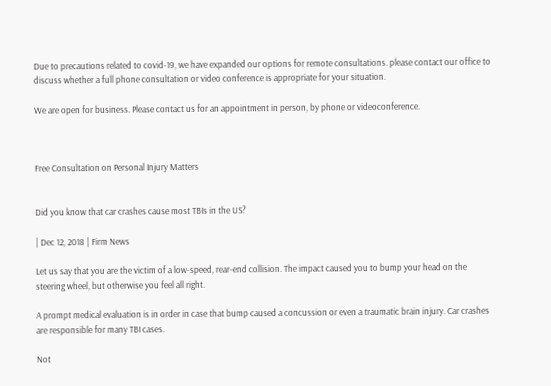Due to precautions related to covid-19, we have expanded our options for remote consultations. please contact our office to discuss whether a full phone consultation or video conference is appropriate for your situation.

We are open for business. Please contact us for an appointment in person, by phone or videoconference.



Free Consultation on Personal Injury Matters


Did you know that car crashes cause most TBIs in the US?

| Dec 12, 2018 | Firm News

Let us say that you are the victim of a low-speed, rear-end collision. The impact caused you to bump your head on the steering wheel, but otherwise you feel all right.

A prompt medical evaluation is in order in case that bump caused a concussion or even a traumatic brain injury. Car crashes are responsible for many TBI cases.

Not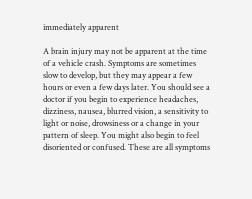immediately apparent

A brain injury may not be apparent at the time of a vehicle crash. Symptoms are sometimes slow to develop, but they may appear a few hours or even a few days later. You should see a doctor if you begin to experience headaches, dizziness, nausea, blurred vision, a sensitivity to light or noise, drowsiness or a change in your pattern of sleep. You might also begin to feel disoriented or confused. These are all symptoms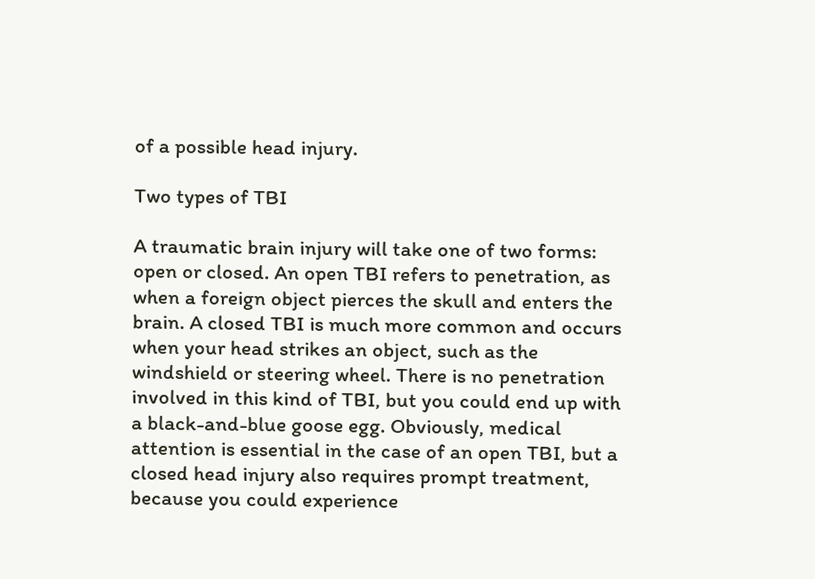of a possible head injury.

Two types of TBI

A traumatic brain injury will take one of two forms: open or closed. An open TBI refers to penetration, as when a foreign object pierces the skull and enters the brain. A closed TBI is much more common and occurs when your head strikes an object, such as the windshield or steering wheel. There is no penetration involved in this kind of TBI, but you could end up with a black-and-blue goose egg. Obviously, medical attention is essential in the case of an open TBI, but a closed head injury also requires prompt treatment, because you could experience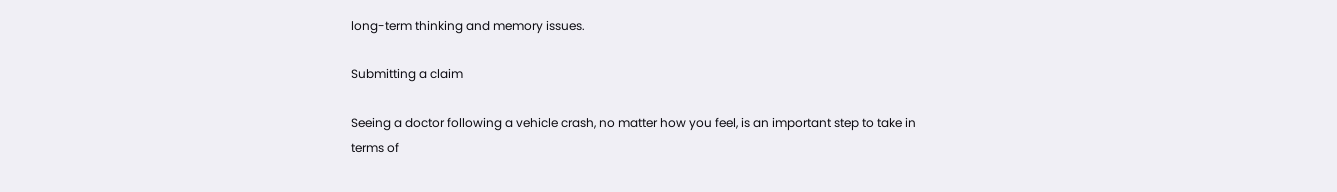long-term thinking and memory issues.

Submitting a claim

Seeing a doctor following a vehicle crash, no matter how you feel, is an important step to take in terms of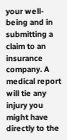your well-being and in submitting a claim to an insurance company. A medical report will tie any injury you might have directly to the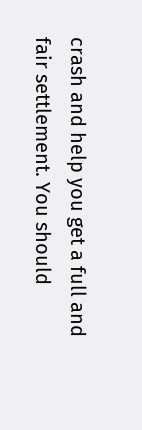crash and help you get a full and fair settlement. You should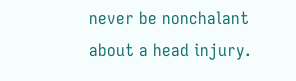never be nonchalant about a head injury.